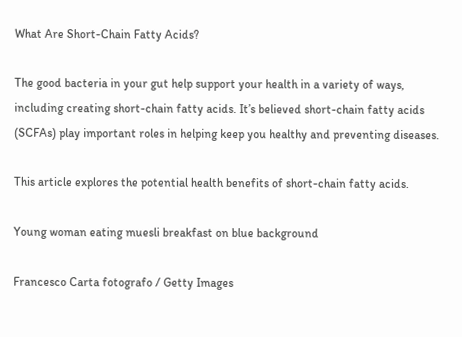What Are Short-Chain Fatty Acids?

The good bacteria in your gut help support your health in a variety of ways, including creating short-chain fatty acids. It’s believed short-chain fatty acids (SCFAs) play important roles in helping keep you healthy and preventing diseases.

This article explores the potential health benefits of short-chain fatty acids.

Young woman eating muesli breakfast on blue background

Francesco Carta fotografo / Getty Images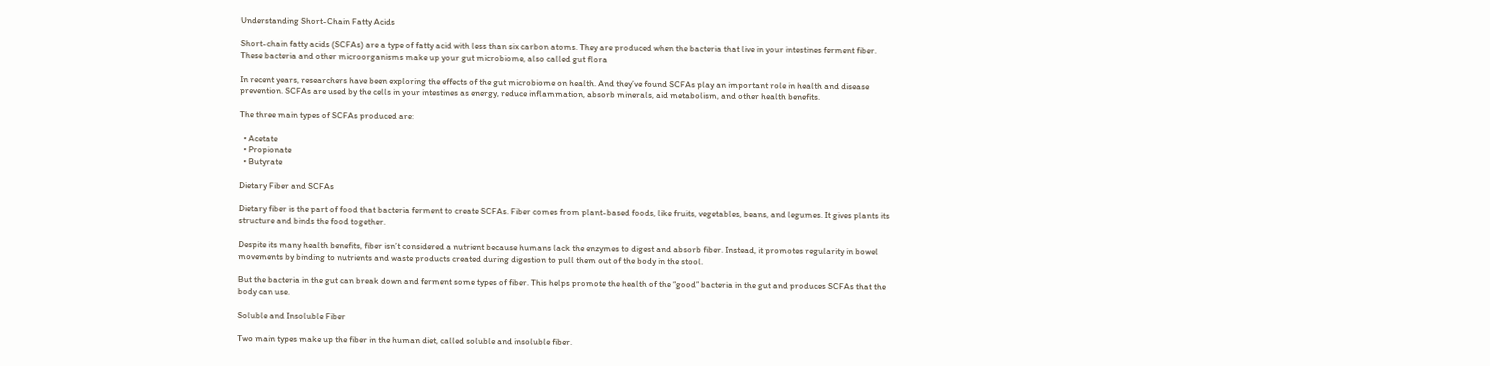Understanding Short-Chain Fatty Acids

Short-chain fatty acids (SCFAs) are a type of fatty acid with less than six carbon atoms. They are produced when the bacteria that live in your intestines ferment fiber. These bacteria and other microorganisms make up your gut microbiome, also called gut flora

In recent years, researchers have been exploring the effects of the gut microbiome on health. And they’ve found SCFAs play an important role in health and disease prevention. SCFAs are used by the cells in your intestines as energy, reduce inflammation, absorb minerals, aid metabolism, and other health benefits.

The three main types of SCFAs produced are:

  • Acetate
  • Propionate
  • Butyrate

Dietary Fiber and SCFAs

Dietary fiber is the part of food that bacteria ferment to create SCFAs. Fiber comes from plant-based foods, like fruits, vegetables, beans, and legumes. It gives plants its structure and binds the food together.

Despite its many health benefits, fiber isn’t considered a nutrient because humans lack the enzymes to digest and absorb fiber. Instead, it promotes regularity in bowel movements by binding to nutrients and waste products created during digestion to pull them out of the body in the stool.

But the bacteria in the gut can break down and ferment some types of fiber. This helps promote the health of the “good” bacteria in the gut and produces SCFAs that the body can use.

Soluble and Insoluble Fiber

Two main types make up the fiber in the human diet, called soluble and insoluble fiber.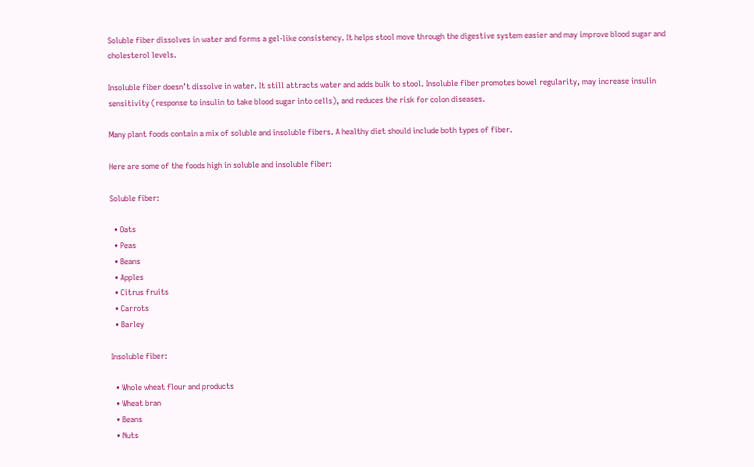Soluble fiber dissolves in water and forms a gel-like consistency. It helps stool move through the digestive system easier and may improve blood sugar and cholesterol levels.

Insoluble fiber doesn’t dissolve in water. It still attracts water and adds bulk to stool. Insoluble fiber promotes bowel regularity, may increase insulin sensitivity (response to insulin to take blood sugar into cells), and reduces the risk for colon diseases.

Many plant foods contain a mix of soluble and insoluble fibers. A healthy diet should include both types of fiber.

Here are some of the foods high in soluble and insoluble fiber:

Soluble fiber:

  • Oats
  • Peas
  • Beans
  • Apples
  • Citrus fruits
  • Carrots
  • Barley

Insoluble fiber:

  • Whole wheat flour and products
  • Wheat bran
  • Beans
  • Nuts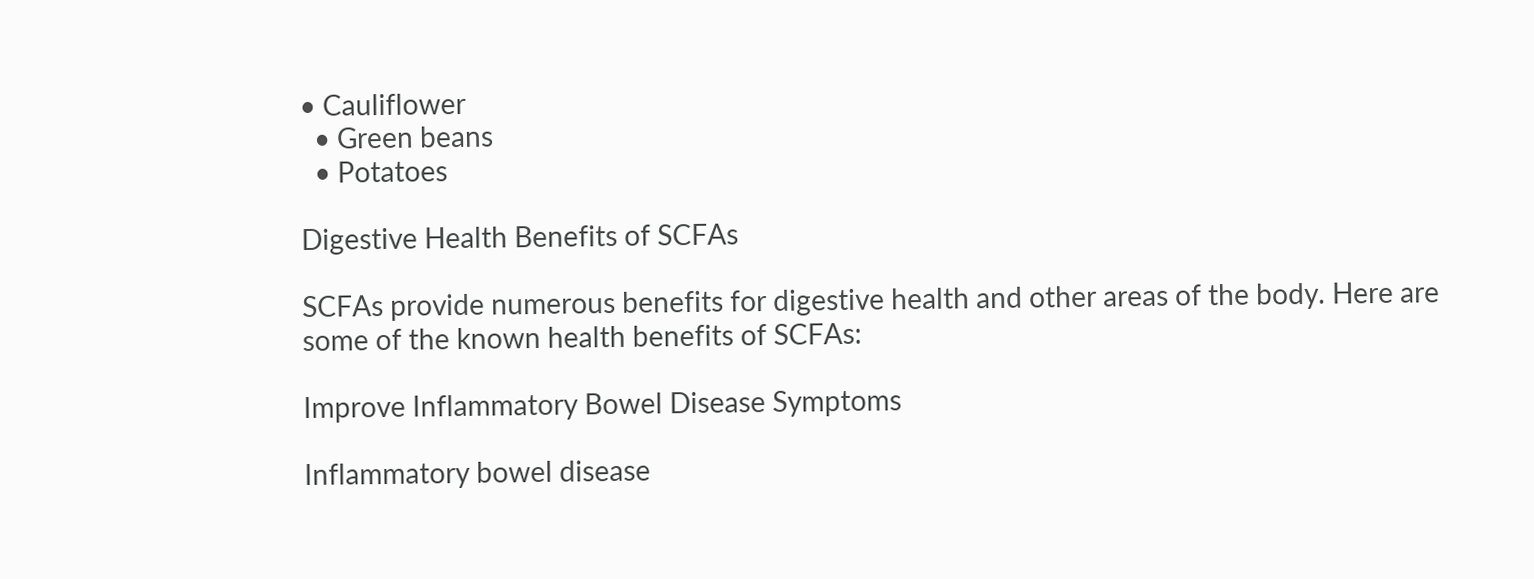• Cauliflower
  • Green beans
  • Potatoes

Digestive Health Benefits of SCFAs

SCFAs provide numerous benefits for digestive health and other areas of the body. Here are some of the known health benefits of SCFAs:

Improve Inflammatory Bowel Disease Symptoms

Inflammatory bowel disease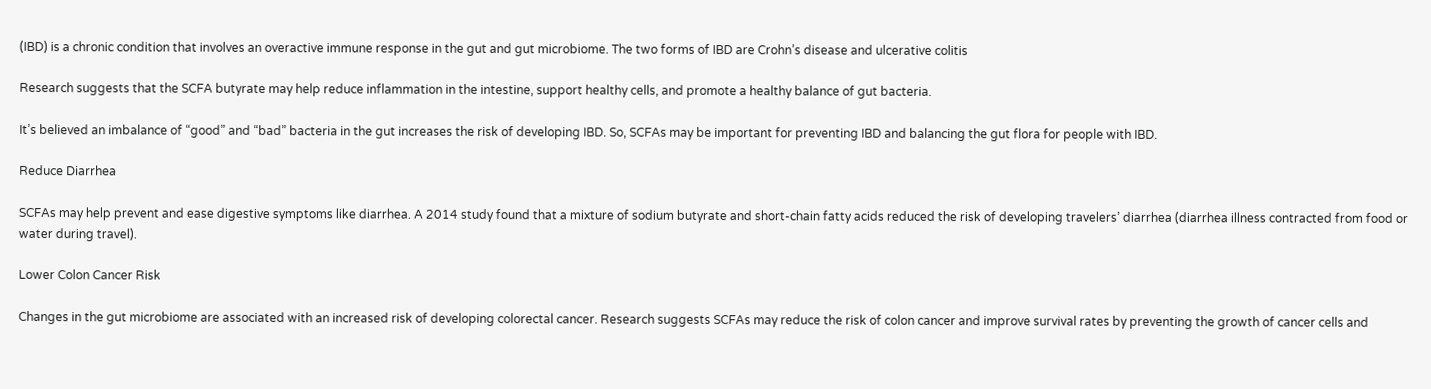(IBD) is a chronic condition that involves an overactive immune response in the gut and gut microbiome. The two forms of IBD are Crohn’s disease and ulcerative colitis

Research suggests that the SCFA butyrate may help reduce inflammation in the intestine, support healthy cells, and promote a healthy balance of gut bacteria.

It’s believed an imbalance of “good” and “bad” bacteria in the gut increases the risk of developing IBD. So, SCFAs may be important for preventing IBD and balancing the gut flora for people with IBD.

Reduce Diarrhea

SCFAs may help prevent and ease digestive symptoms like diarrhea. A 2014 study found that a mixture of sodium butyrate and short-chain fatty acids reduced the risk of developing travelers’ diarrhea (diarrhea illness contracted from food or water during travel).

Lower Colon Cancer Risk

Changes in the gut microbiome are associated with an increased risk of developing colorectal cancer. Research suggests SCFAs may reduce the risk of colon cancer and improve survival rates by preventing the growth of cancer cells and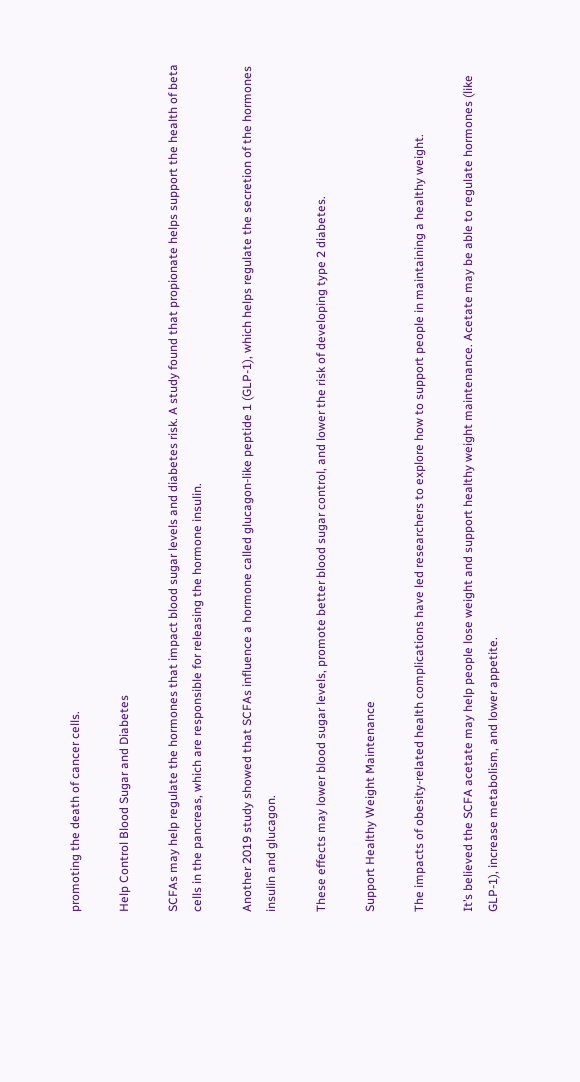promoting the death of cancer cells.

Help Control Blood Sugar and Diabetes

SCFAs may help regulate the hormones that impact blood sugar levels and diabetes risk. A study found that propionate helps support the health of beta cells in the pancreas, which are responsible for releasing the hormone insulin.

Another 2019 study showed that SCFAs influence a hormone called glucagon-like peptide 1 (GLP-1), which helps regulate the secretion of the hormones insulin and glucagon.

These effects may lower blood sugar levels, promote better blood sugar control, and lower the risk of developing type 2 diabetes.

Support Healthy Weight Maintenance

The impacts of obesity-related health complications have led researchers to explore how to support people in maintaining a healthy weight.

It’s believed the SCFA acetate may help people lose weight and support healthy weight maintenance. Acetate may be able to regulate hormones (like GLP-1), increase metabolism, and lower appetite.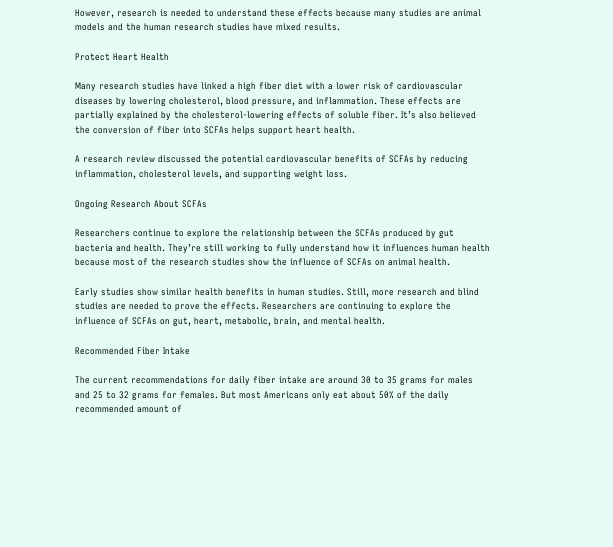However, research is needed to understand these effects because many studies are animal models and the human research studies have mixed results.

Protect Heart Health

Many research studies have linked a high fiber diet with a lower risk of cardiovascular diseases by lowering cholesterol, blood pressure, and inflammation. These effects are partially explained by the cholesterol-lowering effects of soluble fiber. It’s also believed the conversion of fiber into SCFAs helps support heart health.

A research review discussed the potential cardiovascular benefits of SCFAs by reducing inflammation, cholesterol levels, and supporting weight loss.

Ongoing Research About SCFAs

Researchers continue to explore the relationship between the SCFAs produced by gut bacteria and health. They’re still working to fully understand how it influences human health because most of the research studies show the influence of SCFAs on animal health.

Early studies show similar health benefits in human studies. Still, more research and blind studies are needed to prove the effects. Researchers are continuing to explore the influence of SCFAs on gut, heart, metabolic, brain, and mental health.

Recommended Fiber Intake

The current recommendations for daily fiber intake are around 30 to 35 grams for males and 25 to 32 grams for females. But most Americans only eat about 50% of the daily recommended amount of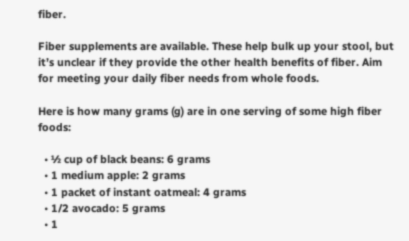fiber.

Fiber supplements are available. These help bulk up your stool, but it’s unclear if they provide the other health benefits of fiber. Aim for meeting your daily fiber needs from whole foods.

Here is how many grams (g) are in one serving of some high fiber foods:

  • ½ cup of black beans: 6 grams
  • 1 medium apple: 2 grams
  • 1 packet of instant oatmeal: 4 grams
  • 1/2 avocado: 5 grams
  • 1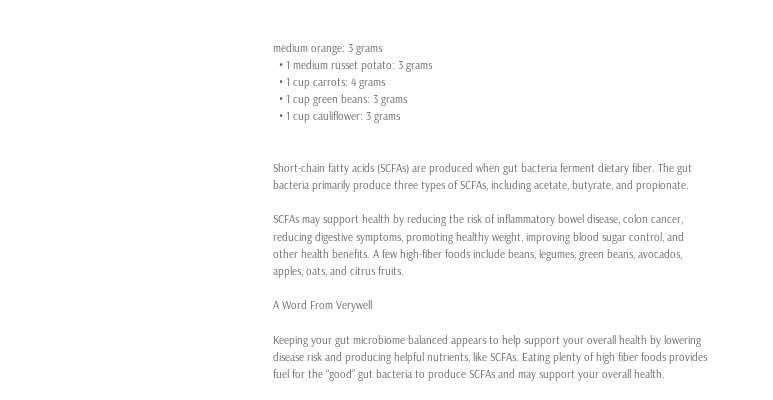medium orange: 3 grams
  • 1 medium russet potato: 3 grams
  • 1 cup carrots: 4 grams
  • 1 cup green beans: 3 grams
  • 1 cup cauliflower: 3 grams


Short-chain fatty acids (SCFAs) are produced when gut bacteria ferment dietary fiber. The gut bacteria primarily produce three types of SCFAs, including acetate, butyrate, and propionate.

SCFAs may support health by reducing the risk of inflammatory bowel disease, colon cancer, reducing digestive symptoms, promoting healthy weight, improving blood sugar control, and other health benefits. A few high-fiber foods include beans, legumes, green beans, avocados, apples, oats, and citrus fruits.

A Word From Verywell

Keeping your gut microbiome balanced appears to help support your overall health by lowering disease risk and producing helpful nutrients, like SCFAs. Eating plenty of high fiber foods provides fuel for the “good” gut bacteria to produce SCFAs and may support your overall health.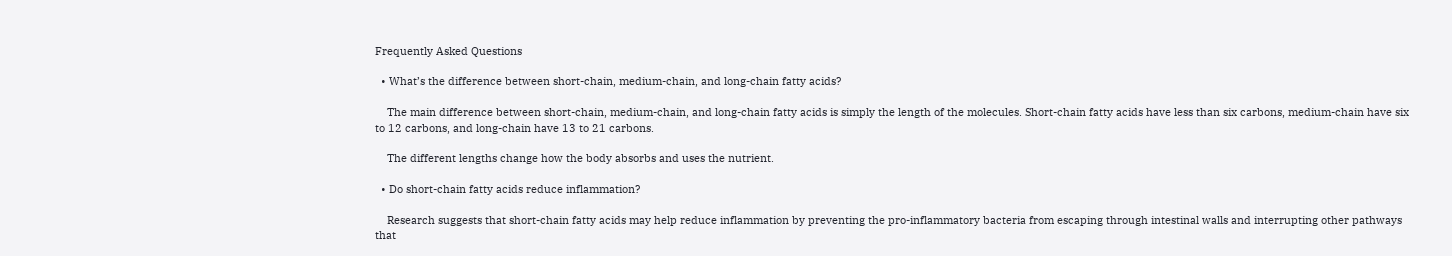Frequently Asked Questions

  • What’s the difference between short-chain, medium-chain, and long-chain fatty acids?

    The main difference between short-chain, medium-chain, and long-chain fatty acids is simply the length of the molecules. Short-chain fatty acids have less than six carbons, medium-chain have six to 12 carbons, and long-chain have 13 to 21 carbons.

    The different lengths change how the body absorbs and uses the nutrient.

  • Do short-chain fatty acids reduce inflammation?

    Research suggests that short-chain fatty acids may help reduce inflammation by preventing the pro-inflammatory bacteria from escaping through intestinal walls and interrupting other pathways that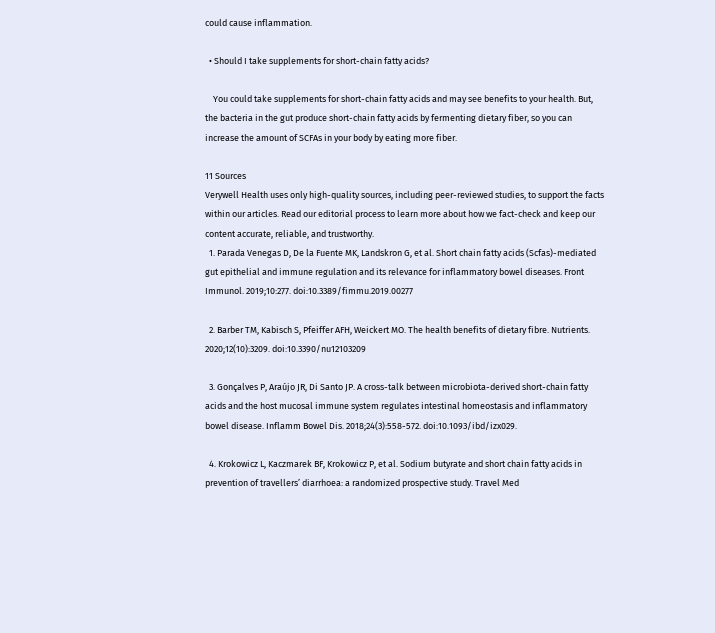could cause inflammation.

  • Should I take supplements for short-chain fatty acids?

    You could take supplements for short-chain fatty acids and may see benefits to your health. But, the bacteria in the gut produce short-chain fatty acids by fermenting dietary fiber, so you can increase the amount of SCFAs in your body by eating more fiber.

11 Sources
Verywell Health uses only high-quality sources, including peer-reviewed studies, to support the facts within our articles. Read our editorial process to learn more about how we fact-check and keep our content accurate, reliable, and trustworthy.
  1. Parada Venegas D, De la Fuente MK, Landskron G, et al. Short chain fatty acids (Scfas)-mediated gut epithelial and immune regulation and its relevance for inflammatory bowel diseases. Front Immunol. 2019;10:277. doi:10.3389/fimmu.2019.00277

  2. Barber TM, Kabisch S, Pfeiffer AFH, Weickert MO. The health benefits of dietary fibre. Nutrients. 2020;12(10):3209. doi:10.3390/nu12103209

  3. Gonçalves P, Araújo JR, Di Santo JP. A cross-talk between microbiota-derived short-chain fatty acids and the host mucosal immune system regulates intestinal homeostasis and inflammatory bowel disease. Inflamm Bowel Dis. 2018;24(3):558-572. doi:10.1093/ibd/izx029.

  4. Krokowicz L, Kaczmarek BF, Krokowicz P, et al. Sodium butyrate and short chain fatty acids in prevention of travellers’ diarrhoea: a randomized prospective study. Travel Med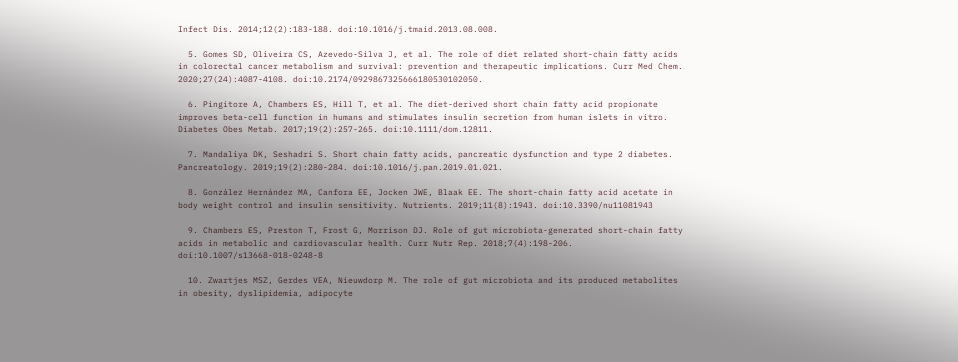Infect Dis. 2014;12(2):183-188. doi:10.1016/j.tmaid.2013.08.008.

  5. Gomes SD, Oliveira CS, Azevedo-Silva J, et al. The role of diet related short-chain fatty acids in colorectal cancer metabolism and survival: prevention and therapeutic implications. Curr Med Chem. 2020;27(24):4087-4108. doi:10.2174/0929867325666180530102050.

  6. Pingitore A, Chambers ES, Hill T, et al. The diet-derived short chain fatty acid propionate improves beta-cell function in humans and stimulates insulin secretion from human islets in vitro. Diabetes Obes Metab. 2017;19(2):257-265. doi:10.1111/dom.12811.

  7. Mandaliya DK, Seshadri S. Short chain fatty acids, pancreatic dysfunction and type 2 diabetes. Pancreatology. 2019;19(2):280-284. doi:10.1016/j.pan.2019.01.021.

  8. González Hernández MA, Canfora EE, Jocken JWE, Blaak EE. The short-chain fatty acid acetate in body weight control and insulin sensitivity. Nutrients. 2019;11(8):1943. doi:10.3390/nu11081943

  9. Chambers ES, Preston T, Frost G, Morrison DJ. Role of gut microbiota-generated short-chain fatty acids in metabolic and cardiovascular health. Curr Nutr Rep. 2018;7(4):198-206. doi:10.1007/s13668-018-0248-8

  10. Zwartjes MSZ, Gerdes VEA, Nieuwdorp M. The role of gut microbiota and its produced metabolites in obesity, dyslipidemia, adipocyte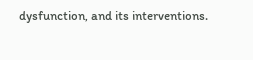dysfunction, and its interventions.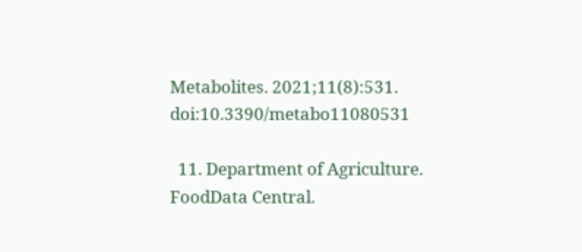Metabolites. 2021;11(8):531. doi:10.3390/metabo11080531

  11. Department of Agriculture. FoodData Central.